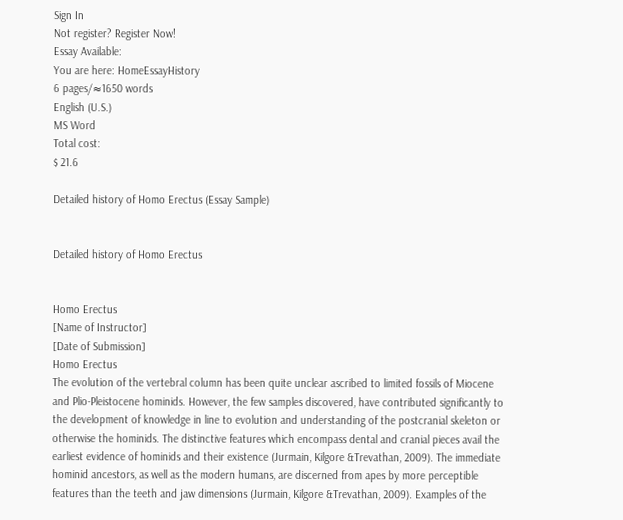Sign In
Not register? Register Now!
Essay Available:
You are here: HomeEssayHistory
6 pages/≈1650 words
English (U.S.)
MS Word
Total cost:
$ 21.6

Detailed history of Homo Erectus (Essay Sample)


Detailed history of Homo Erectus


Homo Erectus
[Name of Instructor]
[Date of Submission]
Homo Erectus
The evolution of the vertebral column has been quite unclear ascribed to limited fossils of Miocene and Plio-Pleistocene hominids. However, the few samples discovered, have contributed significantly to the development of knowledge in line to evolution and understanding of the postcranial skeleton or otherwise the hominids. The distinctive features which encompass dental and cranial pieces avail the earliest evidence of hominids and their existence (Jurmain, Kilgore &Trevathan, 2009). The immediate hominid ancestors, as well as the modern humans, are discerned from apes by more perceptible features than the teeth and jaw dimensions (Jurmain, Kilgore &Trevathan, 2009). Examples of the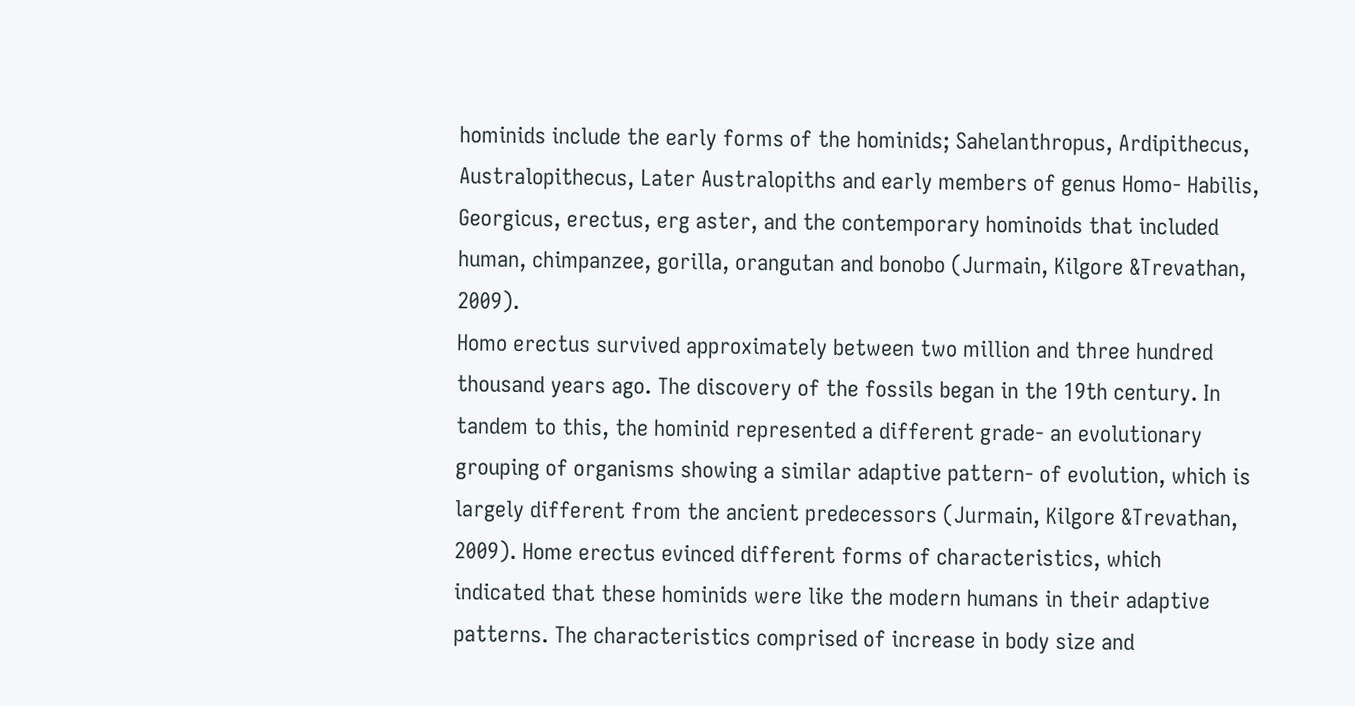hominids include the early forms of the hominids; Sahelanthropus, Ardipithecus, Australopithecus, Later Australopiths and early members of genus Homo- Habilis, Georgicus, erectus, erg aster, and the contemporary hominoids that included human, chimpanzee, gorilla, orangutan and bonobo (Jurmain, Kilgore &Trevathan, 2009).
Homo erectus survived approximately between two million and three hundred thousand years ago. The discovery of the fossils began in the 19th century. In tandem to this, the hominid represented a different grade- an evolutionary grouping of organisms showing a similar adaptive pattern- of evolution, which is largely different from the ancient predecessors (Jurmain, Kilgore &Trevathan, 2009). Home erectus evinced different forms of characteristics, which indicated that these hominids were like the modern humans in their adaptive patterns. The characteristics comprised of increase in body size and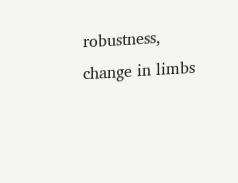robustness, change in limbs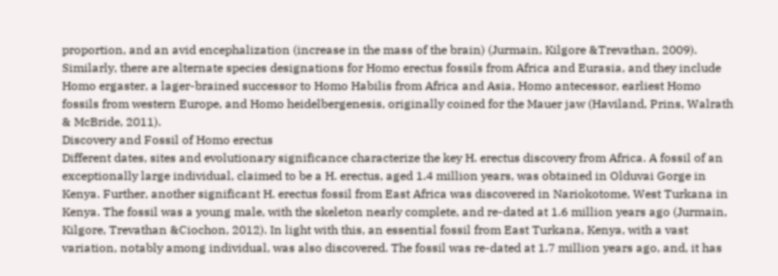proportion, and an avid encephalization (increase in the mass of the brain) (Jurmain, Kilgore &Trevathan, 2009). Similarly, there are alternate species designations for Homo erectus fossils from Africa and Eurasia, and they include Homo ergaster, a lager-brained successor to Homo Habilis from Africa and Asia, Homo antecessor, earliest Homo fossils from western Europe, and Homo heidelbergenesis, originally coined for the Mauer jaw (Haviland, Prins, Walrath & McBride, 2011).
Discovery and Fossil of Homo erectus
Different dates, sites and evolutionary significance characterize the key H. erectus discovery from Africa. A fossil of an exceptionally large individual, claimed to be a H. erectus, aged 1.4 million years, was obtained in Olduvai Gorge in Kenya. Further, another significant H. erectus fossil from East Africa was discovered in Nariokotome, West Turkana in Kenya. The fossil was a young male, with the skeleton nearly complete, and re-dated at 1.6 million years ago (Jurmain, Kilgore, Trevathan &Ciochon, 2012). In light with this, an essential fossil from East Turkana, Kenya, with a vast variation, notably among individual, was also discovered. The fossil was re-dated at 1.7 million years ago, and, it has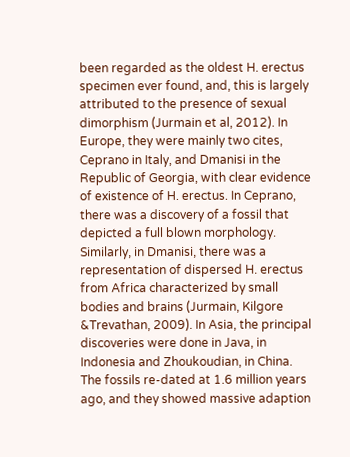been regarded as the oldest H. erectus specimen ever found, and, this is largely attributed to the presence of sexual dimorphism (Jurmain et al, 2012). In Europe, they were mainly two cites, Ceprano in Italy, and Dmanisi in the Republic of Georgia, with clear evidence of existence of H. erectus. In Ceprano, there was a discovery of a fossil that depicted a full blown morphology. Similarly, in Dmanisi, there was a representation of dispersed H. erectus from Africa characterized by small bodies and brains (Jurmain, Kilgore &Trevathan, 2009). In Asia, the principal discoveries were done in Java, in Indonesia and Zhoukoudian, in China. The fossils re-dated at 1.6 million years ago, and they showed massive adaption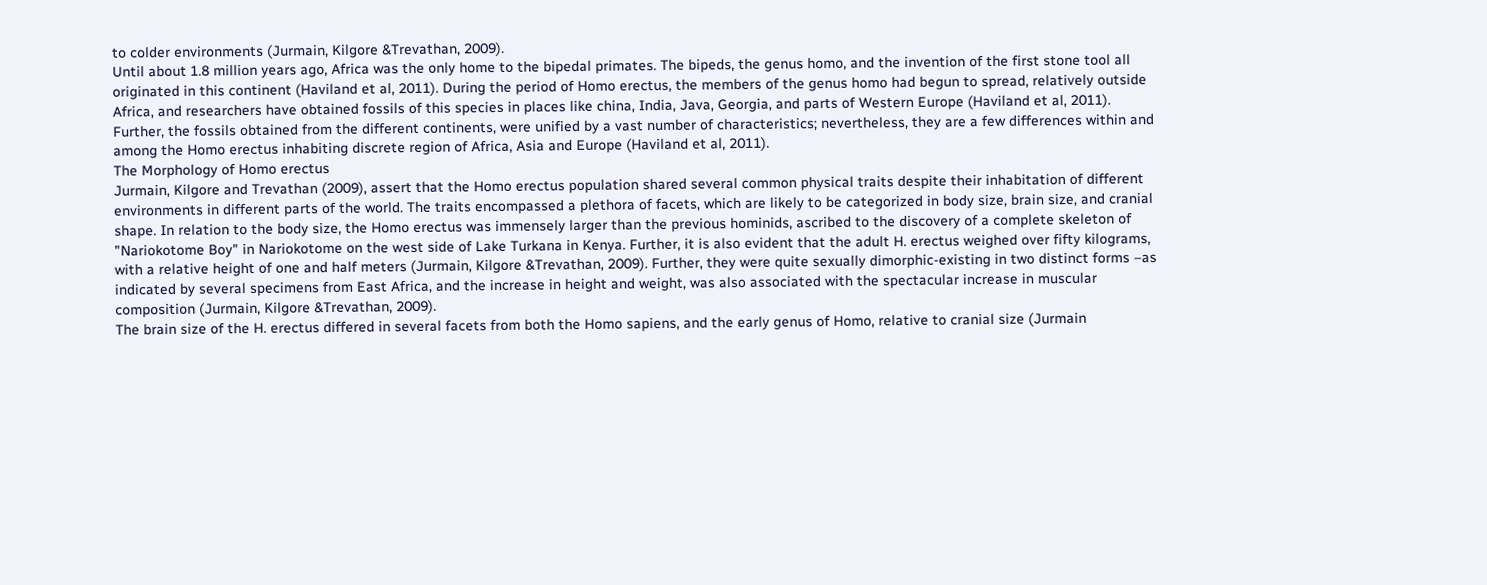to colder environments (Jurmain, Kilgore &Trevathan, 2009).
Until about 1.8 million years ago, Africa was the only home to the bipedal primates. The bipeds, the genus homo, and the invention of the first stone tool all originated in this continent (Haviland et al, 2011). During the period of Homo erectus, the members of the genus homo had begun to spread, relatively outside Africa, and researchers have obtained fossils of this species in places like china, India, Java, Georgia, and parts of Western Europe (Haviland et al, 2011). Further, the fossils obtained from the different continents, were unified by a vast number of characteristics; nevertheless, they are a few differences within and among the Homo erectus inhabiting discrete region of Africa, Asia and Europe (Haviland et al, 2011).
The Morphology of Homo erectus
Jurmain, Kilgore and Trevathan (2009), assert that the Homo erectus population shared several common physical traits despite their inhabitation of different environments in different parts of the world. The traits encompassed a plethora of facets, which are likely to be categorized in body size, brain size, and cranial shape. In relation to the body size, the Homo erectus was immensely larger than the previous hominids, ascribed to the discovery of a complete skeleton of "Nariokotome Boy" in Nariokotome on the west side of Lake Turkana in Kenya. Further, it is also evident that the adult H. erectus weighed over fifty kilograms, with a relative height of one and half meters (Jurmain, Kilgore &Trevathan, 2009). Further, they were quite sexually dimorphic-existing in two distinct forms –as indicated by several specimens from East Africa, and the increase in height and weight, was also associated with the spectacular increase in muscular composition (Jurmain, Kilgore &Trevathan, 2009).
The brain size of the H. erectus differed in several facets from both the Homo sapiens, and the early genus of Homo, relative to cranial size (Jurmain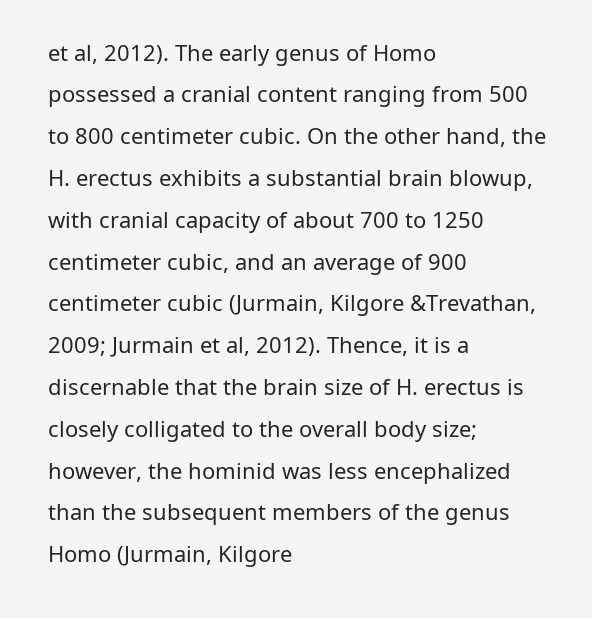et al, 2012). The early genus of Homo possessed a cranial content ranging from 500 to 800 centimeter cubic. On the other hand, the H. erectus exhibits a substantial brain blowup, with cranial capacity of about 700 to 1250 centimeter cubic, and an average of 900 centimeter cubic (Jurmain, Kilgore &Trevathan, 2009; Jurmain et al, 2012). Thence, it is a discernable that the brain size of H. erectus is closely colligated to the overall body size; however, the hominid was less encephalized than the subsequent members of the genus Homo (Jurmain, Kilgore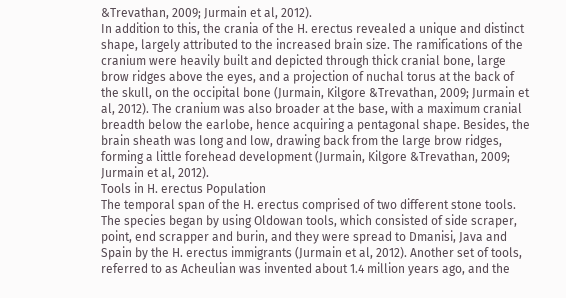&Trevathan, 2009; Jurmain et al, 2012).
In addition to this, the crania of the H. erectus revealed a unique and distinct shape, largely attributed to the increased brain size. The ramifications of the cranium were heavily built and depicted through thick cranial bone, large brow ridges above the eyes, and a projection of nuchal torus at the back of the skull, on the occipital bone (Jurmain, Kilgore &Trevathan, 2009; Jurmain et al, 2012). The cranium was also broader at the base, with a maximum cranial breadth below the earlobe, hence acquiring a pentagonal shape. Besides, the brain sheath was long and low, drawing back from the large brow ridges, forming a little forehead development (Jurmain, Kilgore &Trevathan, 2009; Jurmain et al, 2012).
Tools in H. erectus Population
The temporal span of the H. erectus comprised of two different stone tools. The species began by using Oldowan tools, which consisted of side scraper, point, end scrapper and burin, and they were spread to Dmanisi, Java and Spain by the H. erectus immigrants (Jurmain et al, 2012). Another set of tools, referred to as Acheulian was invented about 1.4 million years ago, and the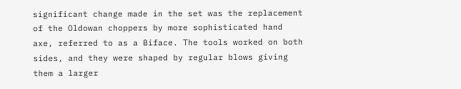significant change made in the set was the replacement of the Oldowan choppers by more sophisticated hand axe, referred to as a Biface. The tools worked on both sides, and they were shaped by regular blows giving them a larger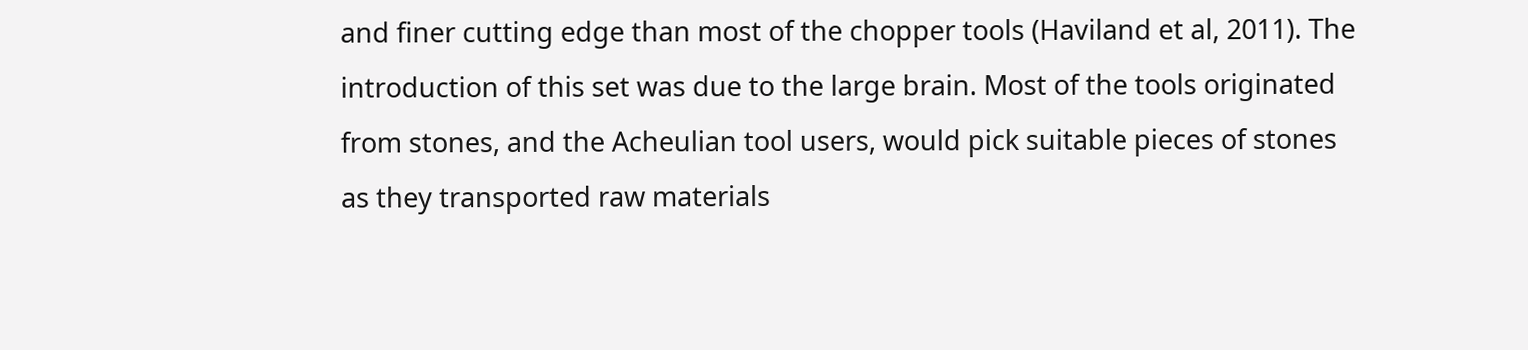and finer cutting edge than most of the chopper tools (Haviland et al, 2011). The introduction of this set was due to the large brain. Most of the tools originated from stones, and the Acheulian tool users, would pick suitable pieces of stones as they transported raw materials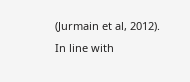(Jurmain et al, 2012).
In line with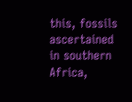this, fossils ascertained in southern Africa,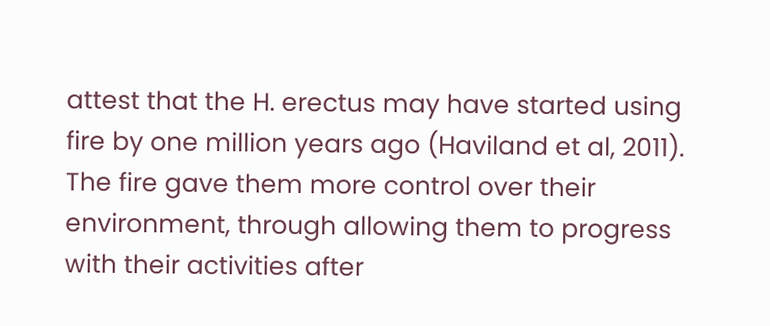attest that the H. erectus may have started using fire by one million years ago (Haviland et al, 2011). The fire gave them more control over their environment, through allowing them to progress with their activities after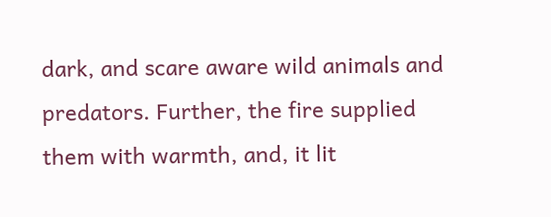dark, and scare aware wild animals and predators. Further, the fire supplied them with warmth, and, it lit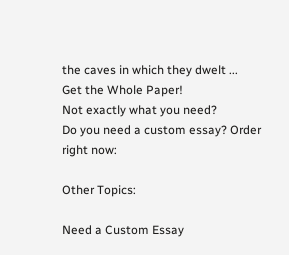the caves in which they dwelt ...
Get the Whole Paper!
Not exactly what you need?
Do you need a custom essay? Order right now:

Other Topics:

Need a Custom Essay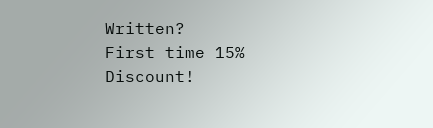Written?
First time 15% Discount!